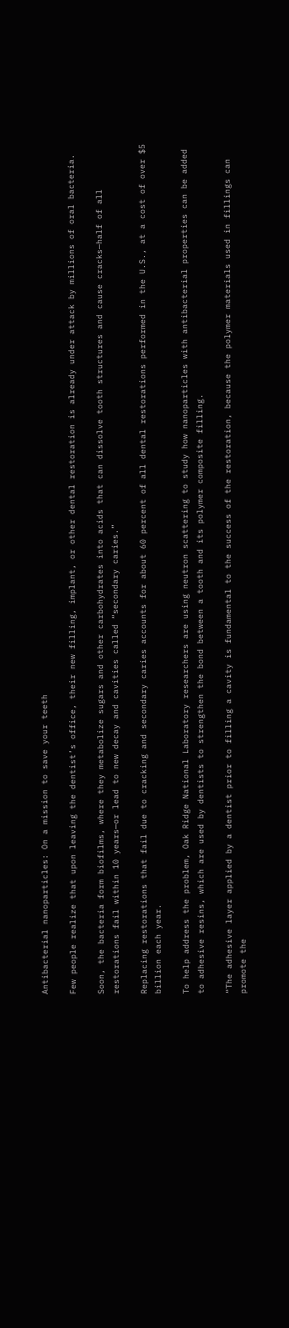Antibacterial nanoparticles: On a mission to save your teeth

Few people realize that upon leaving the dentist’s office, their new filling, implant, or other dental restoration is already under attack by millions of oral bacteria.

Soon, the bacteria form biofilms, where they metabolize sugars and other carbohydrates into acids that can dissolve tooth structures and cause cracks—half of all restorations fail within 10 years—or lead to new decay and cavities called “secondary caries.”

Replacing restorations that fail due to cracking and secondary caries accounts for about 60 percent of all dental restorations performed in the U.S., at a cost of over $5 billion each year.

To help address the problem, Oak Ridge National Laboratory researchers are using neutron scattering to study how nanoparticles with antibacterial properties can be added to adhesive resins, which are used by dentists to strengthen the bond between a tooth and its polymer composite filling.

“The adhesive layer applied by a dentist prior to filling a cavity is fundamental to the success of the restoration, because the polymer materials used in fillings can promote the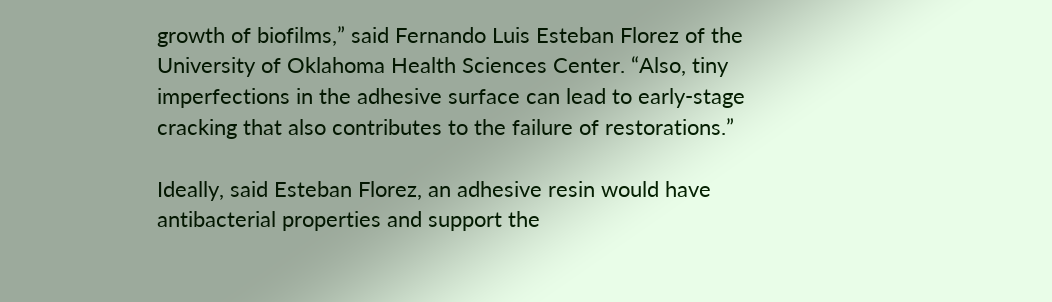growth of biofilms,” said Fernando Luis Esteban Florez of the University of Oklahoma Health Sciences Center. “Also, tiny imperfections in the adhesive surface can lead to early-stage cracking that also contributes to the failure of restorations.”

Ideally, said Esteban Florez, an adhesive resin would have antibacterial properties and support the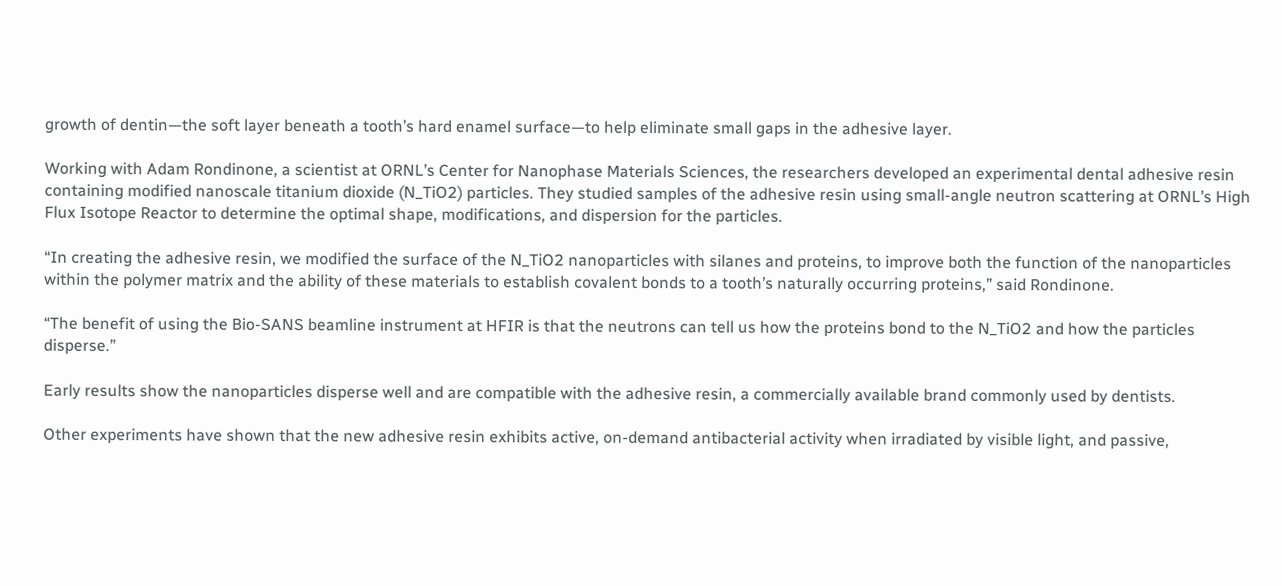growth of dentin—the soft layer beneath a tooth’s hard enamel surface—to help eliminate small gaps in the adhesive layer.

Working with Adam Rondinone, a scientist at ORNL’s Center for Nanophase Materials Sciences, the researchers developed an experimental dental adhesive resin containing modified nanoscale titanium dioxide (N_TiO2) particles. They studied samples of the adhesive resin using small-angle neutron scattering at ORNL’s High Flux Isotope Reactor to determine the optimal shape, modifications, and dispersion for the particles.

“In creating the adhesive resin, we modified the surface of the N_TiO2 nanoparticles with silanes and proteins, to improve both the function of the nanoparticles within the polymer matrix and the ability of these materials to establish covalent bonds to a tooth’s naturally occurring proteins,” said Rondinone.

“The benefit of using the Bio-SANS beamline instrument at HFIR is that the neutrons can tell us how the proteins bond to the N_TiO2 and how the particles disperse.”

Early results show the nanoparticles disperse well and are compatible with the adhesive resin, a commercially available brand commonly used by dentists.

Other experiments have shown that the new adhesive resin exhibits active, on-demand antibacterial activity when irradiated by visible light, and passive,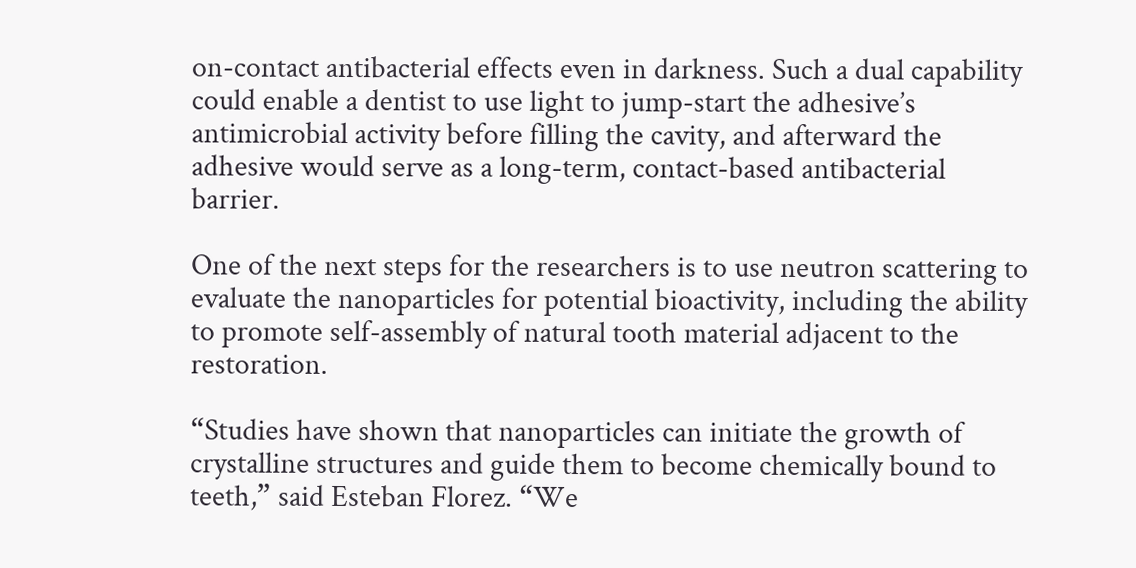on-contact antibacterial effects even in darkness. Such a dual capability could enable a dentist to use light to jump-start the adhesive’s antimicrobial activity before filling the cavity, and afterward the adhesive would serve as a long-term, contact-based antibacterial barrier.

One of the next steps for the researchers is to use neutron scattering to evaluate the nanoparticles for potential bioactivity, including the ability to promote self-assembly of natural tooth material adjacent to the restoration.

“Studies have shown that nanoparticles can initiate the growth of crystalline structures and guide them to become chemically bound to teeth,” said Esteban Florez. “We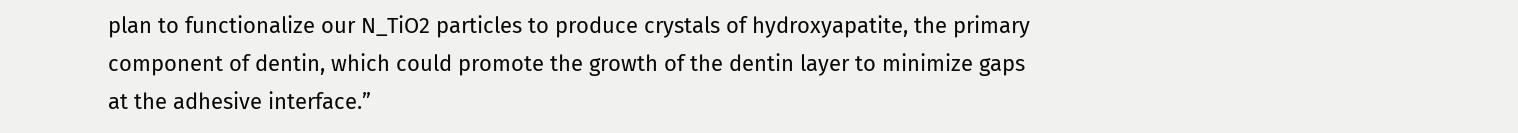plan to functionalize our N_TiO2 particles to produce crystals of hydroxyapatite, the primary component of dentin, which could promote the growth of the dentin layer to minimize gaps at the adhesive interface.”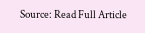Source: Read Full Article